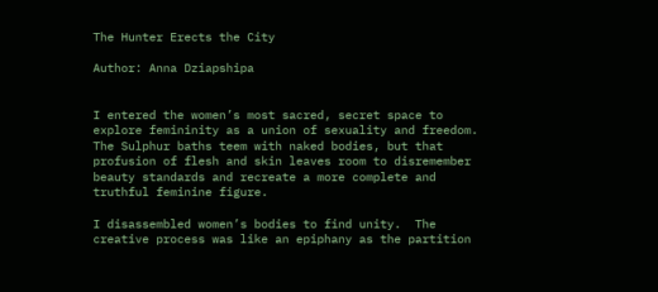The Hunter Erects the City

Author: Anna Dziapshipa


I entered the women’s most sacred, secret space to explore femininity as a union of sexuality and freedom. The Sulphur baths teem with naked bodies, but that profusion of flesh and skin leaves room to disremember beauty standards and recreate a more complete and truthful feminine figure.

I disassembled women’s bodies to find unity.  The creative process was like an epiphany as the partition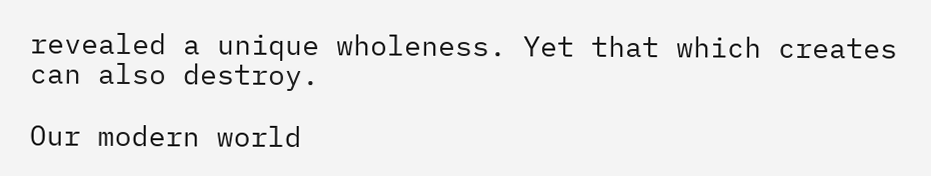revealed a unique wholeness. Yet that which creates can also destroy.

Our modern world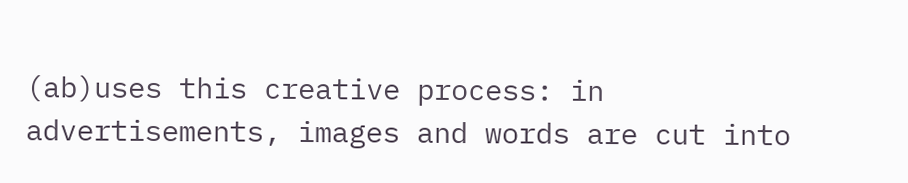(ab)uses this creative process: in advertisements, images and words are cut into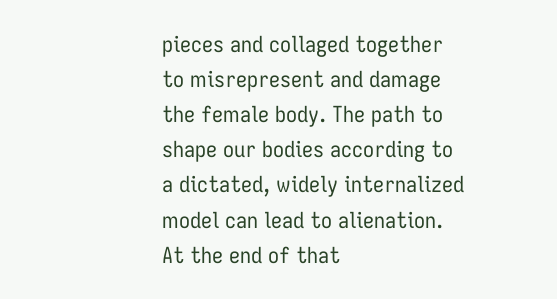pieces and collaged together to misrepresent and damage the female body. The path to shape our bodies according to a dictated, widely internalized model can lead to alienation. At the end of that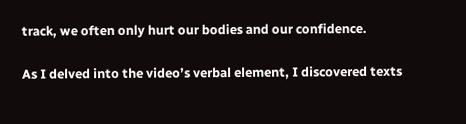track, we often only hurt our bodies and our confidence.

As I delved into the video’s verbal element, I discovered texts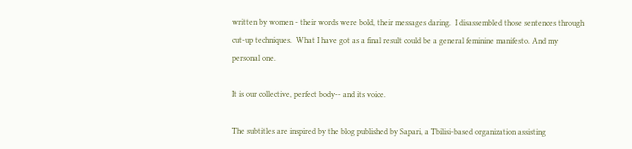written by women - their words were bold, their messages daring.  I disassembled those sentences through cut-up techniques.  What I have got as a final result could be a general feminine manifesto. And my personal one.

It is our collective, perfect body-- and its voice.

The subtitles are inspired by the blog published by Sapari, a Tbilisi-based organization assisting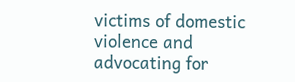victims of domestic violence and advocating for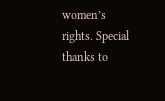women’s rights. Special thanks to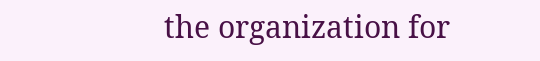the organization for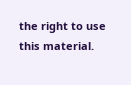the right to use this material.